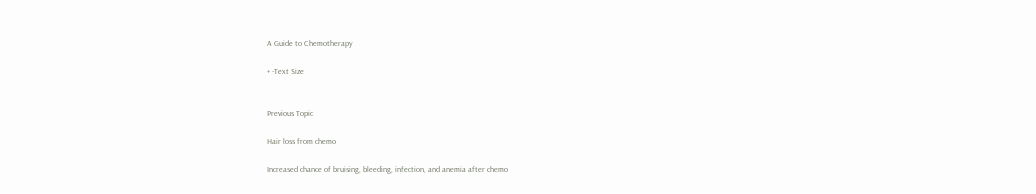A Guide to Chemotherapy

+ -Text Size


Previous Topic

Hair loss from chemo

Increased chance of bruising, bleeding, infection, and anemia after chemo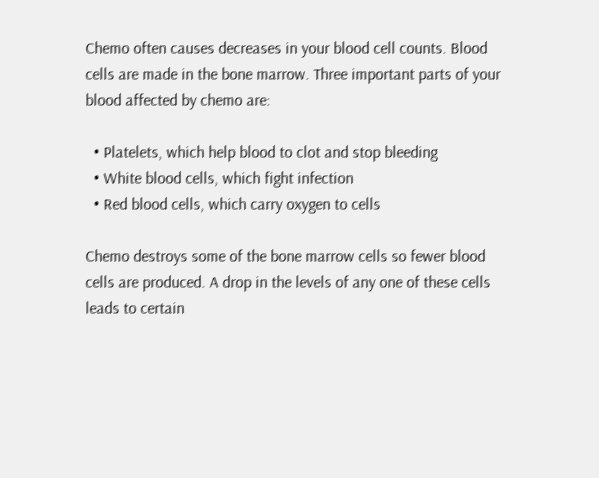Chemo often causes decreases in your blood cell counts. Blood cells are made in the bone marrow. Three important parts of your blood affected by chemo are:

  • Platelets, which help blood to clot and stop bleeding
  • White blood cells, which fight infection
  • Red blood cells, which carry oxygen to cells

Chemo destroys some of the bone marrow cells so fewer blood cells are produced. A drop in the levels of any one of these cells leads to certain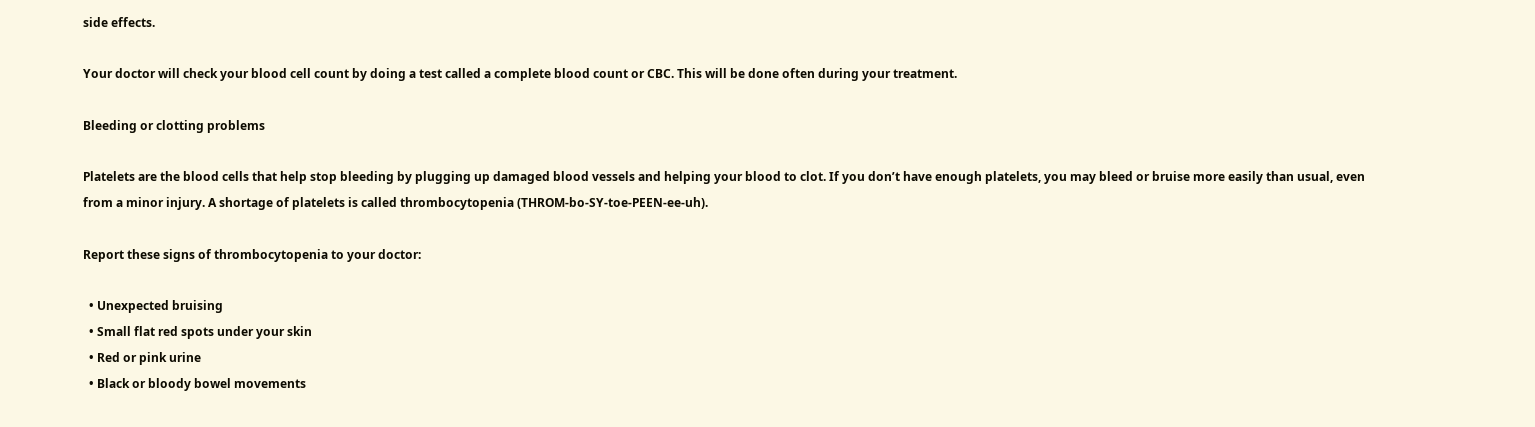side effects.

Your doctor will check your blood cell count by doing a test called a complete blood count or CBC. This will be done often during your treatment.

Bleeding or clotting problems

Platelets are the blood cells that help stop bleeding by plugging up damaged blood vessels and helping your blood to clot. If you don’t have enough platelets, you may bleed or bruise more easily than usual, even from a minor injury. A shortage of platelets is called thrombocytopenia (THROM-bo-SY-toe-PEEN-ee-uh).

Report these signs of thrombocytopenia to your doctor:

  • Unexpected bruising
  • Small flat red spots under your skin
  • Red or pink urine
  • Black or bloody bowel movements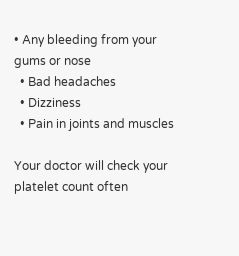• Any bleeding from your gums or nose
  • Bad headaches
  • Dizziness
  • Pain in joints and muscles

Your doctor will check your platelet count often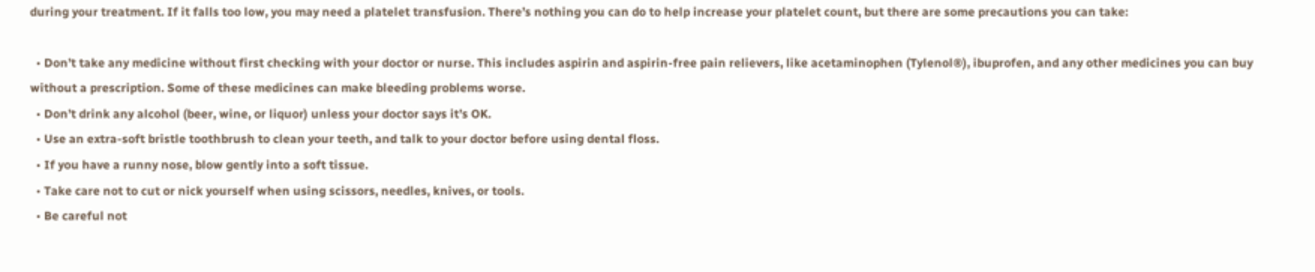during your treatment. If it falls too low, you may need a platelet transfusion. There’s nothing you can do to help increase your platelet count, but there are some precautions you can take:

  • Don’t take any medicine without first checking with your doctor or nurse. This includes aspirin and aspirin-free pain relievers, like acetaminophen (Tylenol®), ibuprofen, and any other medicines you can buy without a prescription. Some of these medicines can make bleeding problems worse.
  • Don’t drink any alcohol (beer, wine, or liquor) unless your doctor says it’s OK.
  • Use an extra-soft bristle toothbrush to clean your teeth, and talk to your doctor before using dental floss.
  • If you have a runny nose, blow gently into a soft tissue.
  • Take care not to cut or nick yourself when using scissors, needles, knives, or tools.
  • Be careful not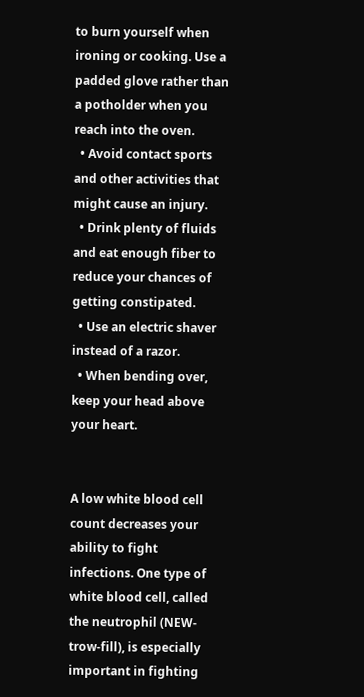to burn yourself when ironing or cooking. Use a padded glove rather than a potholder when you reach into the oven.
  • Avoid contact sports and other activities that might cause an injury.
  • Drink plenty of fluids and eat enough fiber to reduce your chances of getting constipated.
  • Use an electric shaver instead of a razor.
  • When bending over, keep your head above your heart.


A low white blood cell count decreases your ability to fight infections. One type of white blood cell, called the neutrophil (NEW-trow-fill), is especially important in fighting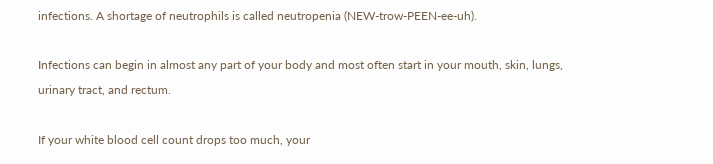infections. A shortage of neutrophils is called neutropenia (NEW-trow-PEEN-ee-uh).

Infections can begin in almost any part of your body and most often start in your mouth, skin, lungs, urinary tract, and rectum.

If your white blood cell count drops too much, your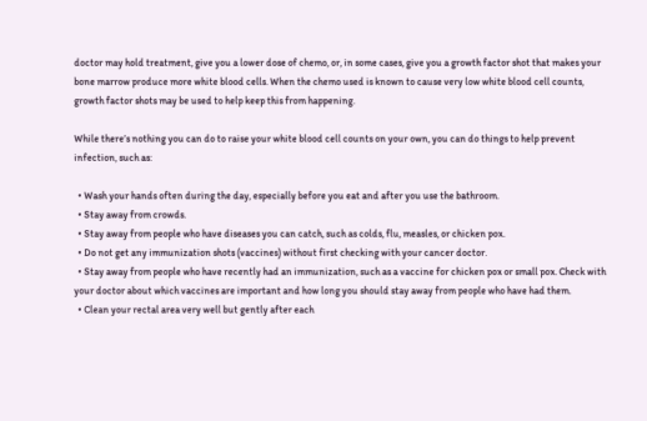doctor may hold treatment, give you a lower dose of chemo, or, in some cases, give you a growth factor shot that makes your bone marrow produce more white blood cells. When the chemo used is known to cause very low white blood cell counts, growth factor shots may be used to help keep this from happening.

While there’s nothing you can do to raise your white blood cell counts on your own, you can do things to help prevent infection, such as:

  • Wash your hands often during the day, especially before you eat and after you use the bathroom.
  • Stay away from crowds.
  • Stay away from people who have diseases you can catch, such as colds, flu, measles, or chicken pox.
  • Do not get any immunization shots (vaccines) without first checking with your cancer doctor.
  • Stay away from people who have recently had an immunization, such as a vaccine for chicken pox or small pox. Check with your doctor about which vaccines are important and how long you should stay away from people who have had them.
  • Clean your rectal area very well but gently after each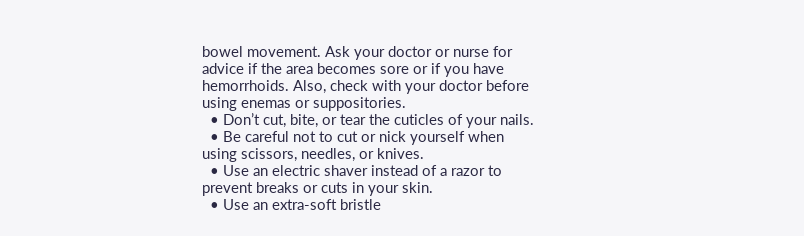bowel movement. Ask your doctor or nurse for advice if the area becomes sore or if you have hemorrhoids. Also, check with your doctor before using enemas or suppositories.
  • Don’t cut, bite, or tear the cuticles of your nails.
  • Be careful not to cut or nick yourself when using scissors, needles, or knives.
  • Use an electric shaver instead of a razor to prevent breaks or cuts in your skin.
  • Use an extra-soft bristle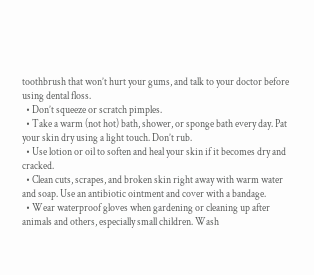toothbrush that won’t hurt your gums, and talk to your doctor before using dental floss.
  • Don’t squeeze or scratch pimples.
  • Take a warm (not hot) bath, shower, or sponge bath every day. Pat your skin dry using a light touch. Don’t rub.
  • Use lotion or oil to soften and heal your skin if it becomes dry and cracked.
  • Clean cuts, scrapes, and broken skin right away with warm water and soap. Use an antibiotic ointment and cover with a bandage.
  • Wear waterproof gloves when gardening or cleaning up after animals and others, especially small children. Wash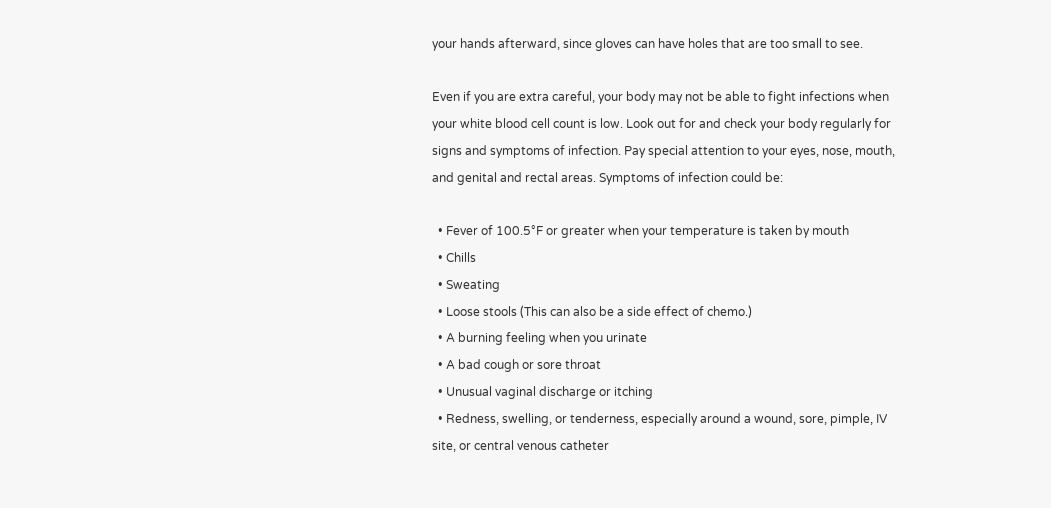your hands afterward, since gloves can have holes that are too small to see.

Even if you are extra careful, your body may not be able to fight infections when your white blood cell count is low. Look out for and check your body regularly for signs and symptoms of infection. Pay special attention to your eyes, nose, mouth, and genital and rectal areas. Symptoms of infection could be:

  • Fever of 100.5°F or greater when your temperature is taken by mouth
  • Chills
  • Sweating
  • Loose stools (This can also be a side effect of chemo.)
  • A burning feeling when you urinate
  • A bad cough or sore throat
  • Unusual vaginal discharge or itching
  • Redness, swelling, or tenderness, especially around a wound, sore, pimple, IV site, or central venous catheter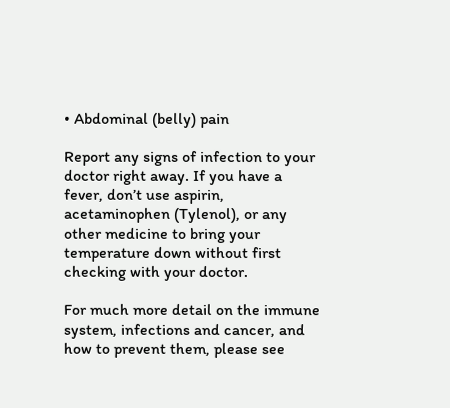• Abdominal (belly) pain

Report any signs of infection to your doctor right away. If you have a fever, don’t use aspirin, acetaminophen (Tylenol), or any other medicine to bring your temperature down without first checking with your doctor.

For much more detail on the immune system, infections and cancer, and how to prevent them, please see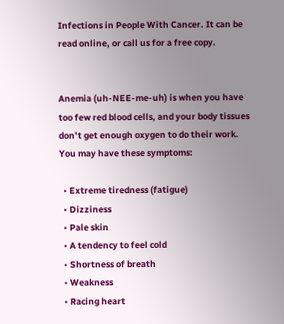Infections in People With Cancer. It can be read online, or call us for a free copy.


Anemia (uh-NEE-me-uh) is when you have too few red blood cells, and your body tissues don’t get enough oxygen to do their work. You may have these symptoms:

  • Extreme tiredness (fatigue)
  • Dizziness
  • Pale skin
  • A tendency to feel cold
  • Shortness of breath
  • Weakness
  • Racing heart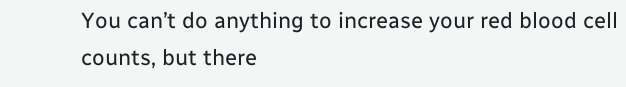You can’t do anything to increase your red blood cell counts, but there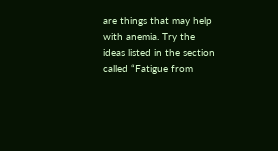are things that may help with anemia. Try the ideas listed in the section called “Fatigue from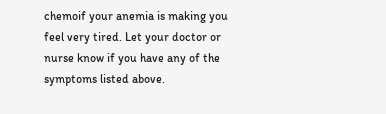chemoif your anemia is making you feel very tired. Let your doctor or nurse know if you have any of the symptoms listed above.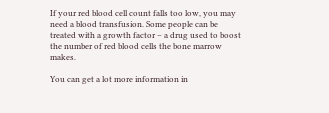If your red blood cell count falls too low, you may need a blood transfusion. Some people can be treated with a growth factor – a drug used to boost the number of red blood cells the bone marrow makes.

You can get a lot more information in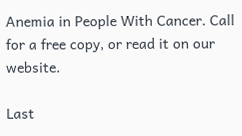Anemia in People With Cancer. Call for a free copy, or read it on our website.

Last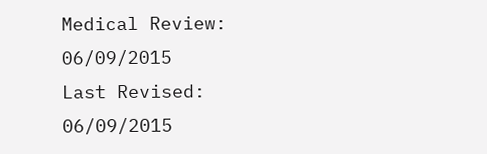Medical Review: 06/09/2015
Last Revised: 06/09/2015